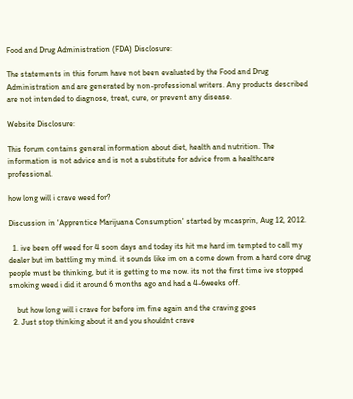Food and Drug Administration (FDA) Disclosure:

The statements in this forum have not been evaluated by the Food and Drug Administration and are generated by non-professional writers. Any products described are not intended to diagnose, treat, cure, or prevent any disease.

Website Disclosure:

This forum contains general information about diet, health and nutrition. The information is not advice and is not a substitute for advice from a healthcare professional.

how long will i crave weed for?

Discussion in 'Apprentice Marijuana Consumption' started by mcasprin, Aug 12, 2012.

  1. ive been off weed for 4 soon days and today its hit me hard im tempted to call my dealer but im battling my mind. it sounds like im on a come down from a hard core drug people must be thinking, but it is getting to me now. its not the first time ive stopped smoking weed i did it around 6 months ago and had a 4-6weeks off.

    but how long will i crave for before im fine again and the craving goes
  2. Just stop thinking about it and you shouldnt crave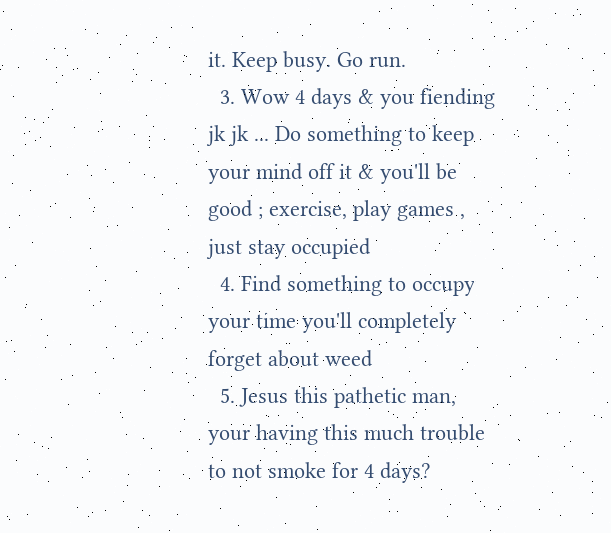it. Keep busy. Go run.
  3. Wow 4 days & you fiending jk jk ... Do something to keep your mind off it & you'll be good ; exercise, play games , just stay occupied
  4. Find something to occupy your time you'll completely forget about weed
  5. Jesus this pathetic man, your having this much trouble to not smoke for 4 days?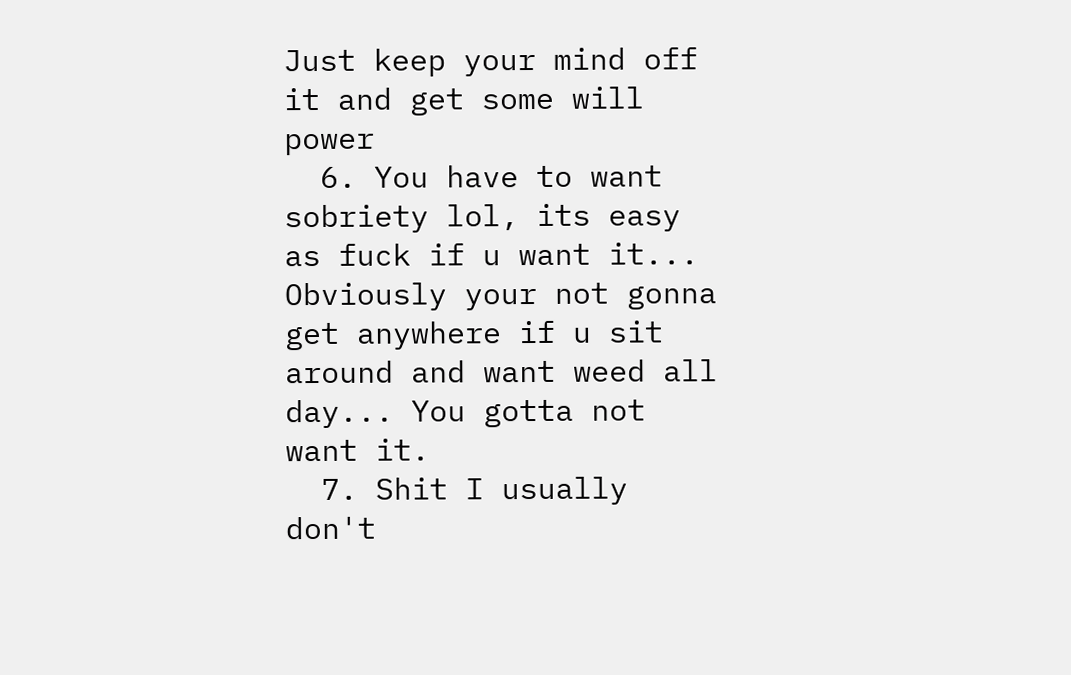Just keep your mind off it and get some will power
  6. You have to want sobriety lol, its easy as fuck if u want it... Obviously your not gonna get anywhere if u sit around and want weed all day... You gotta not want it.
  7. Shit I usually don't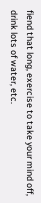fiend that long, exercise to take your mind off, drink lots of water, etc.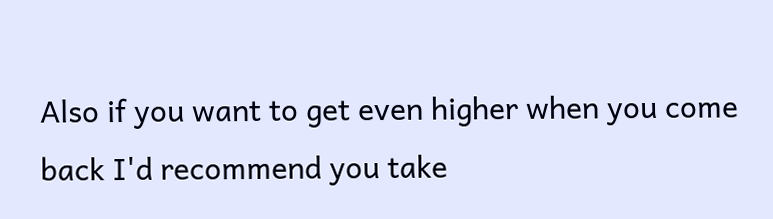Also if you want to get even higher when you come back I'd recommend you take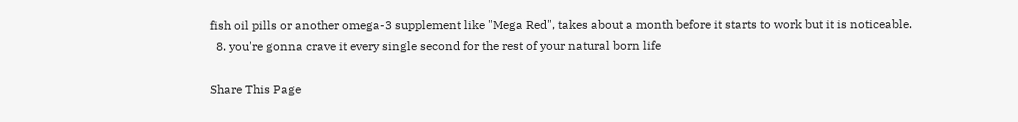fish oil pills or another omega-3 supplement like "Mega Red", takes about a month before it starts to work but it is noticeable.
  8. you're gonna crave it every single second for the rest of your natural born life

Share This Page